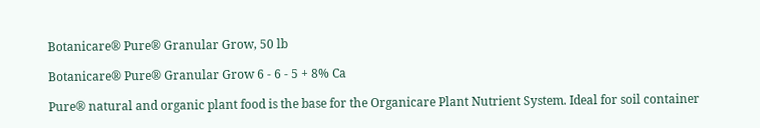Botanicare® Pure® Granular Grow, 50 lb

Botanicare® Pure® Granular Grow 6 - 6 - 5 + 8% Ca

Pure® natural and organic plant food is the base for the Organicare Plant Nutrient System. Ideal for soil container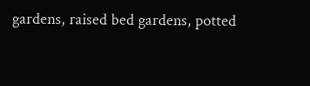gardens, raised bed gardens, potted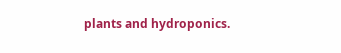plants and hydroponics.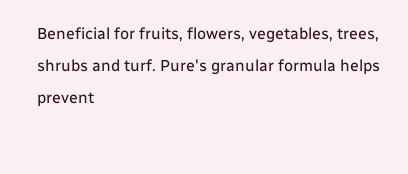Beneficial for fruits, flowers, vegetables, trees, shrubs and turf. Pure's granular formula helps prevent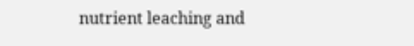nutrient leaching and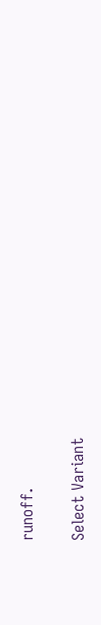runoff.

Select Variant